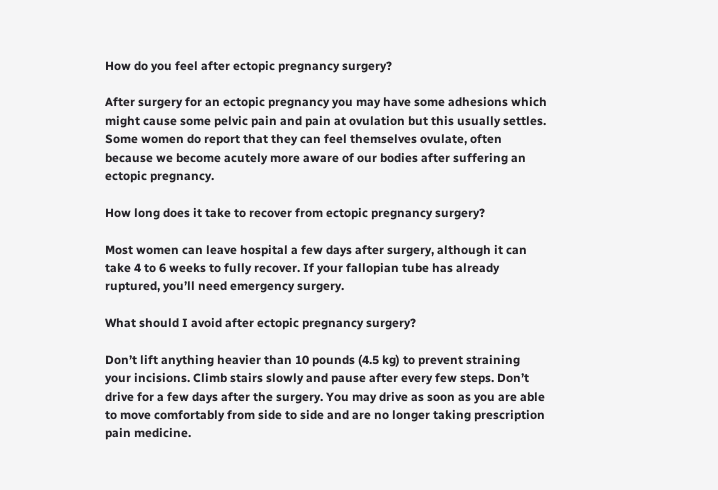How do you feel after ectopic pregnancy surgery?

After surgery for an ectopic pregnancy you may have some adhesions which might cause some pelvic pain and pain at ovulation but this usually settles. Some women do report that they can feel themselves ovulate, often because we become acutely more aware of our bodies after suffering an ectopic pregnancy.

How long does it take to recover from ectopic pregnancy surgery?

Most women can leave hospital a few days after surgery, although it can take 4 to 6 weeks to fully recover. If your fallopian tube has already ruptured, you’ll need emergency surgery.

What should I avoid after ectopic pregnancy surgery?

Don’t lift anything heavier than 10 pounds (4.5 kg) to prevent straining your incisions. Climb stairs slowly and pause after every few steps. Don’t drive for a few days after the surgery. You may drive as soon as you are able to move comfortably from side to side and are no longer taking prescription pain medicine.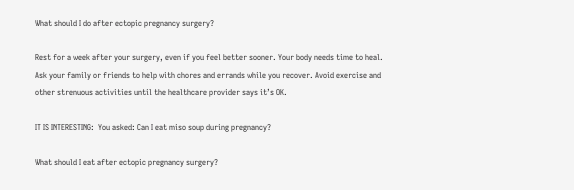What should I do after ectopic pregnancy surgery?

Rest for a week after your surgery, even if you feel better sooner. Your body needs time to heal. Ask your family or friends to help with chores and errands while you recover. Avoid exercise and other strenuous activities until the healthcare provider says it’s OK.

IT IS INTERESTING:  You asked: Can I eat miso soup during pregnancy?

What should I eat after ectopic pregnancy surgery?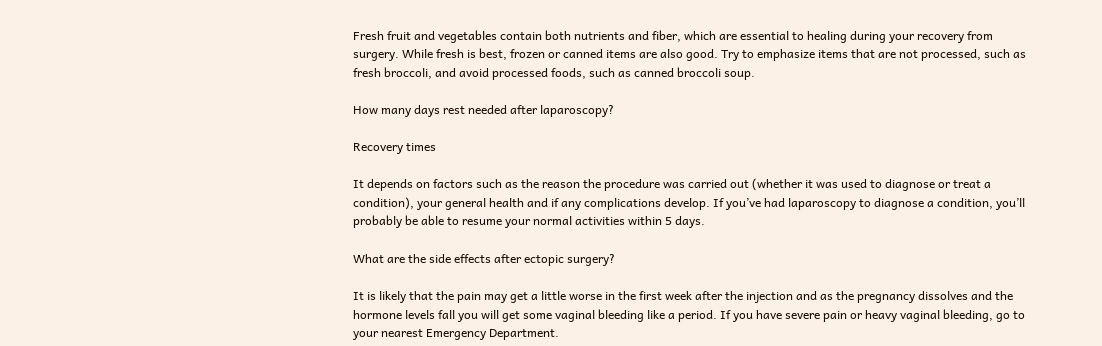Fresh fruit and vegetables contain both nutrients and fiber, which are essential to healing during your recovery from surgery. While fresh is best, frozen or canned items are also good. Try to emphasize items that are not processed, such as fresh broccoli, and avoid processed foods, such as canned broccoli soup.

How many days rest needed after laparoscopy?

Recovery times

It depends on factors such as the reason the procedure was carried out (whether it was used to diagnose or treat a condition), your general health and if any complications develop. If you’ve had laparoscopy to diagnose a condition, you’ll probably be able to resume your normal activities within 5 days.

What are the side effects after ectopic surgery?

It is likely that the pain may get a little worse in the first week after the injection and as the pregnancy dissolves and the hormone levels fall you will get some vaginal bleeding like a period. If you have severe pain or heavy vaginal bleeding, go to your nearest Emergency Department.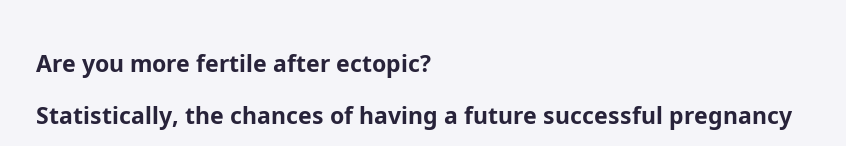Are you more fertile after ectopic?

Statistically, the chances of having a future successful pregnancy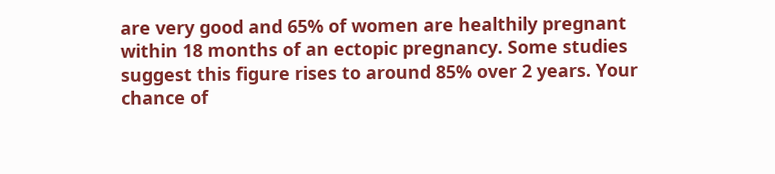are very good and 65% of women are healthily pregnant within 18 months of an ectopic pregnancy. Some studies suggest this figure rises to around 85% over 2 years. Your chance of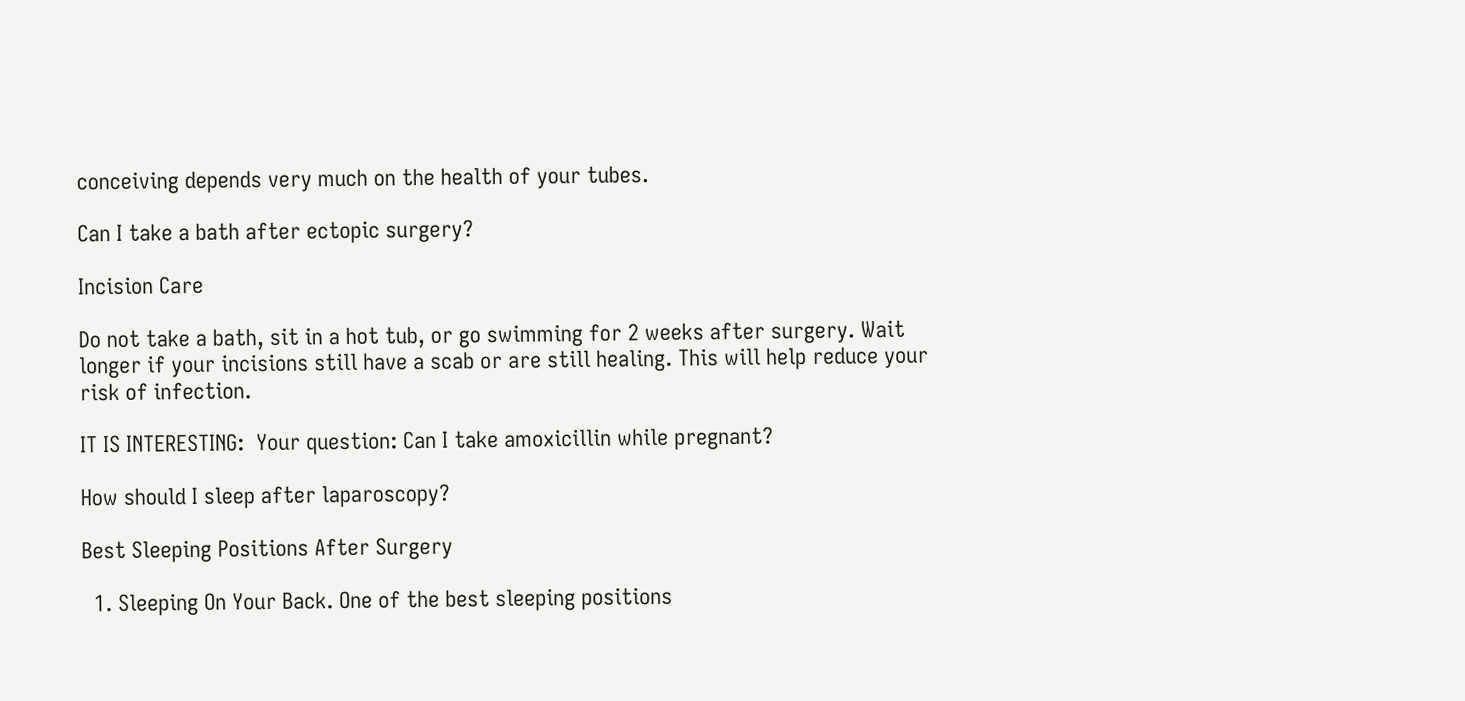conceiving depends very much on the health of your tubes.

Can I take a bath after ectopic surgery?

Incision Care

Do not take a bath, sit in a hot tub, or go swimming for 2 weeks after surgery. Wait longer if your incisions still have a scab or are still healing. This will help reduce your risk of infection.

IT IS INTERESTING:  Your question: Can I take amoxicillin while pregnant?

How should I sleep after laparoscopy?

Best Sleeping Positions After Surgery

  1. Sleeping On Your Back. One of the best sleeping positions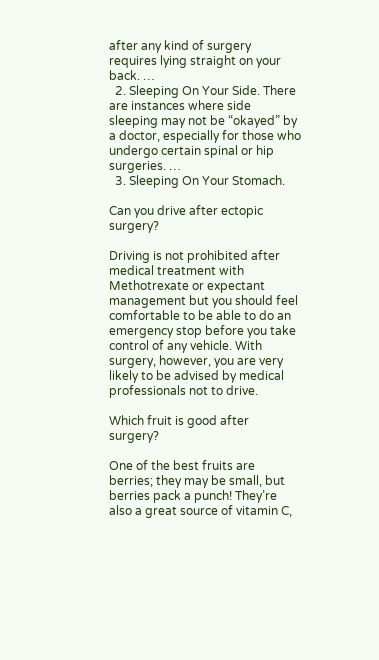after any kind of surgery requires lying straight on your back. …
  2. Sleeping On Your Side. There are instances where side sleeping may not be “okayed” by a doctor, especially for those who undergo certain spinal or hip surgeries. …
  3. Sleeping On Your Stomach.

Can you drive after ectopic surgery?

Driving is not prohibited after medical treatment with Methotrexate or expectant management but you should feel comfortable to be able to do an emergency stop before you take control of any vehicle. With surgery, however, you are very likely to be advised by medical professionals not to drive.

Which fruit is good after surgery?

One of the best fruits are berries; they may be small, but berries pack a punch! They’re also a great source of vitamin C,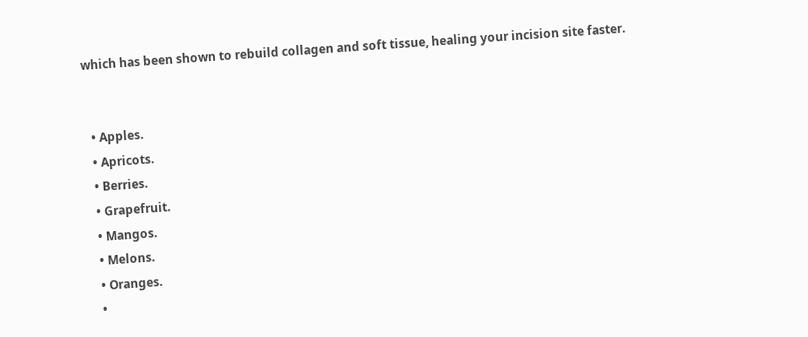which has been shown to rebuild collagen and soft tissue, healing your incision site faster.


  • Apples.
  • Apricots.
  • Berries.
  • Grapefruit.
  • Mangos.
  • Melons.
  • Oranges.
  •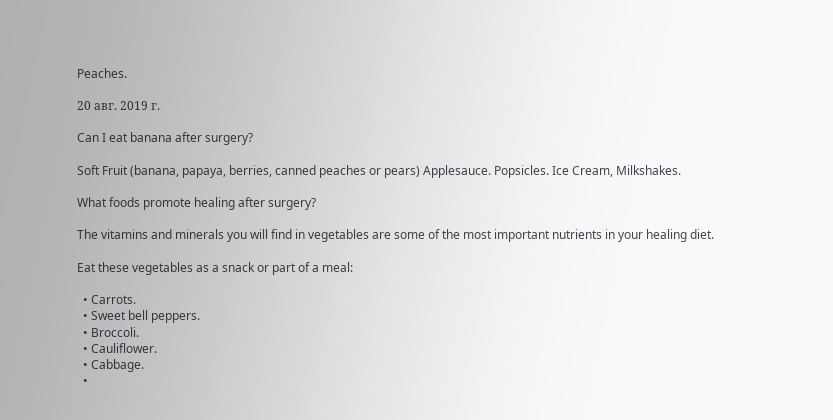Peaches.

20 авг. 2019 г.

Can I eat banana after surgery?

Soft Fruit (banana, papaya, berries, canned peaches or pears) Applesauce. Popsicles. Ice Cream, Milkshakes.

What foods promote healing after surgery?

The vitamins and minerals you will find in vegetables are some of the most important nutrients in your healing diet.

Eat these vegetables as a snack or part of a meal:

  • Carrots.
  • Sweet bell peppers.
  • Broccoli.
  • Cauliflower.
  • Cabbage.
  •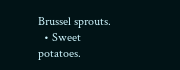Brussel sprouts.
  • Sweet potatoes.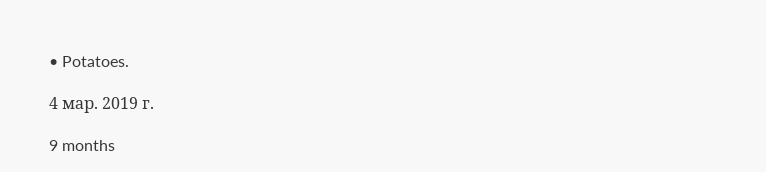• Potatoes.

4 мар. 2019 г.

9 months